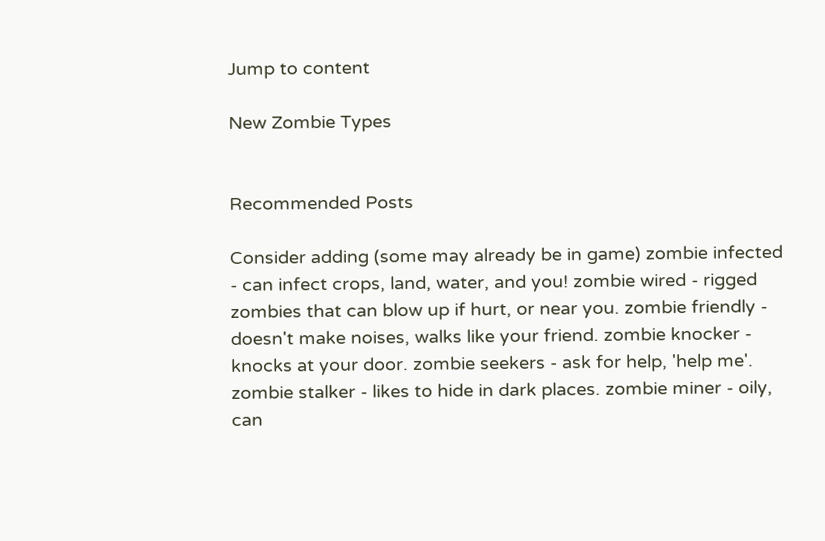Jump to content

New Zombie Types


Recommended Posts

Consider adding (some may already be in game) zombie infected - can infect crops, land, water, and you! zombie wired - rigged zombies that can blow up if hurt, or near you. zombie friendly - doesn't make noises, walks like your friend. zombie knocker - knocks at your door. zombie seekers - ask for help, 'help me'. zombie stalker - likes to hide in dark places. zombie miner - oily, can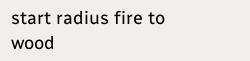start radius fire to wood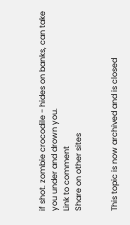if shot. zombie crocodile - hides on banks, can take you under and drown you.
Link to comment
Share on other sites


This topic is now archived and is closed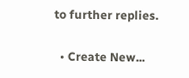to further replies.

  • Create New...